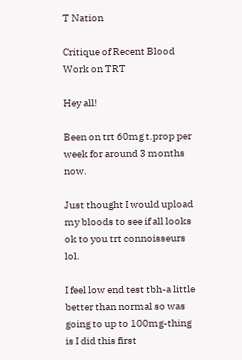T Nation

Critique of Recent Blood Work on TRT

Hey all!

Been on trt 60mg t.prop per week for around 3 months now.

Just thought I would upload my bloods to see if all looks ok to you trt connoisseurs lol.

I feel low end test tbh-a little better than normal so was going to up to 100mg-thing is I did this first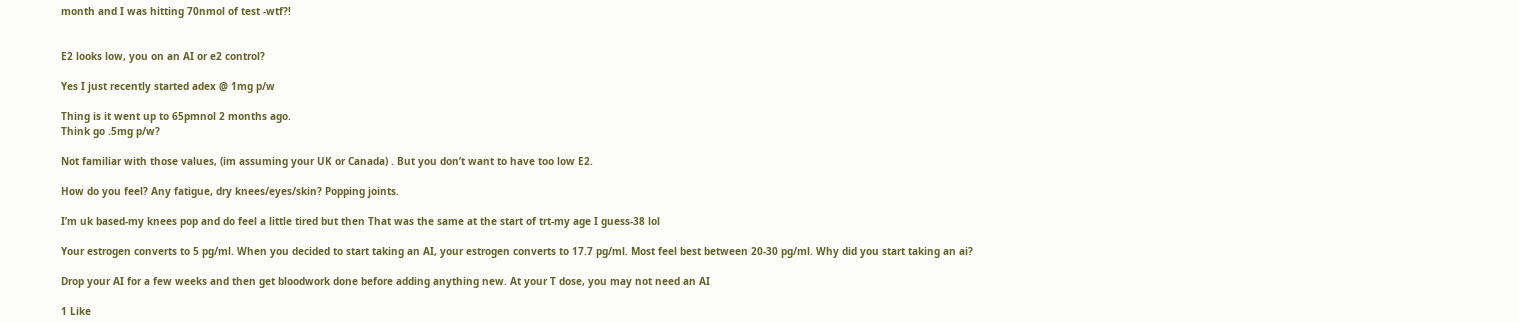month and I was hitting 70nmol of test -wtf?!


E2 looks low, you on an AI or e2 control?

Yes I just recently started adex @ 1mg p/w

Thing is it went up to 65pmnol 2 months ago.
Think go .5mg p/w?

Not familiar with those values, (im assuming your UK or Canada) . But you don’t want to have too low E2.

How do you feel? Any fatigue, dry knees/eyes/skin? Popping joints.

I’m uk based-my knees pop and do feel a little tired but then That was the same at the start of trt-my age I guess-38 lol

Your estrogen converts to 5 pg/ml. When you decided to start taking an AI, your estrogen converts to 17.7 pg/ml. Most feel best between 20-30 pg/ml. Why did you start taking an ai?

Drop your AI for a few weeks and then get bloodwork done before adding anything new. At your T dose, you may not need an AI

1 Like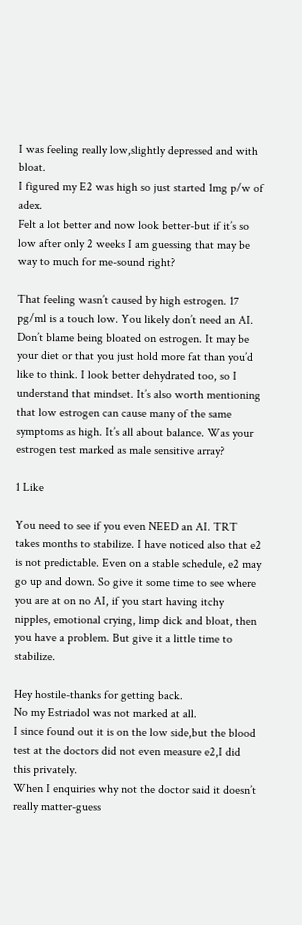I was feeling really low,slightly depressed and with bloat.
I figured my E2 was high so just started 1mg p/w of adex.
Felt a lot better and now look better-but if it’s so low after only 2 weeks I am guessing that may be way to much for me-sound right?

That feeling wasn’t caused by high estrogen. 17 pg/ml is a touch low. You likely don’t need an AI. Don’t blame being bloated on estrogen. It may be your diet or that you just hold more fat than you’d like to think. I look better dehydrated too, so I understand that mindset. It’s also worth mentioning that low estrogen can cause many of the same symptoms as high. It’s all about balance. Was your estrogen test marked as male sensitive array?

1 Like

You need to see if you even NEED an AI. TRT takes months to stabilize. I have noticed also that e2 is not predictable. Even on a stable schedule, e2 may go up and down. So give it some time to see where you are at on no AI, if you start having itchy nipples, emotional crying, limp dick and bloat, then you have a problem. But give it a little time to stabilize.

Hey hostile-thanks for getting back.
No my Estriadol was not marked at all.
I since found out it is on the low side,but the blood test at the doctors did not even measure e2,I did this privately.
When I enquiries why not the doctor said it doesn’t really matter-guess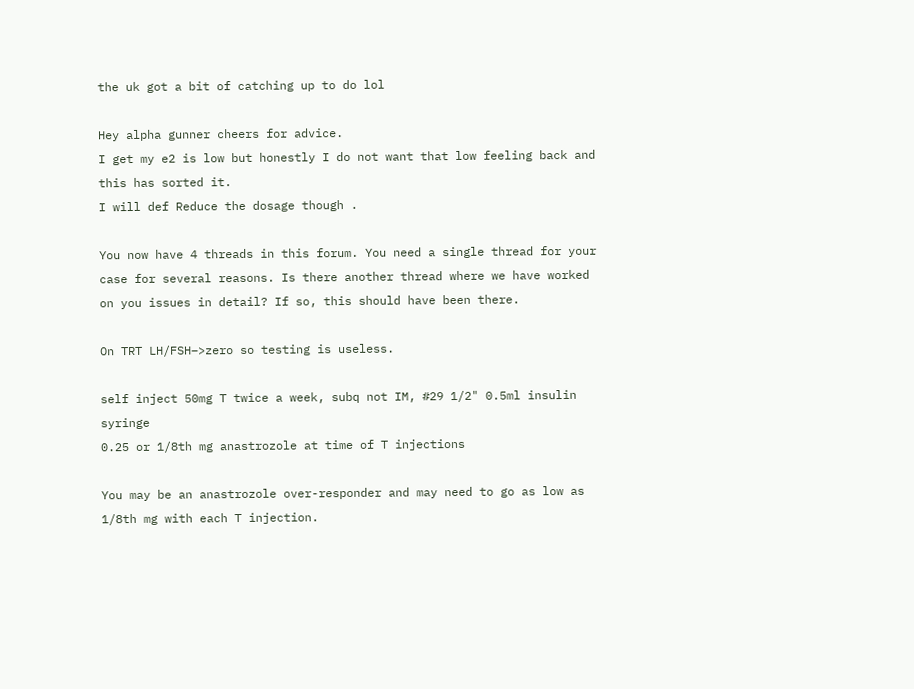the uk got a bit of catching up to do lol

Hey alpha gunner cheers for advice.
I get my e2 is low but honestly I do not want that low feeling back and this has sorted it.
I will def Reduce the dosage though .

You now have 4 threads in this forum. You need a single thread for your case for several reasons. Is there another thread where we have worked on you issues in detail? If so, this should have been there.

On TRT LH/FSH–>zero so testing is useless.

self inject 50mg T twice a week, subq not IM, #29 1/2" 0.5ml insulin syringe
0.25 or 1/8th mg anastrozole at time of T injections

You may be an anastrozole over-responder and may need to go as low as 1/8th mg with each T injection.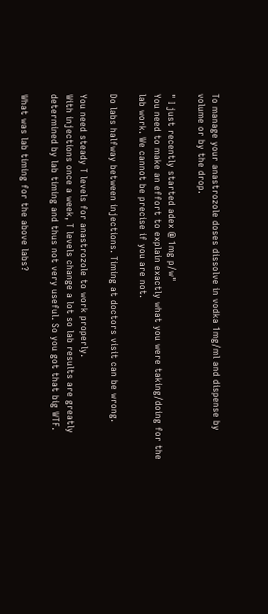To manage your anastrozole doses dissolve in vodka 1mg/ml and dispense by volume or by the drop.

" I just recently started adex @ 1mg p/w"
You need to make an effort to explain exactly what you were taking/doing for the lab work. We cannot be precise if you are not.

Do labs halfway between injections. Timing at doctors visit can be wrong.

You need steady T levels for anastrozole to work properly.
With injections once a week, T levels change a lot so lab results are greatly determined by lab timing and thus not very useful. So you got that big WTF.

What was lab timing for the above labs?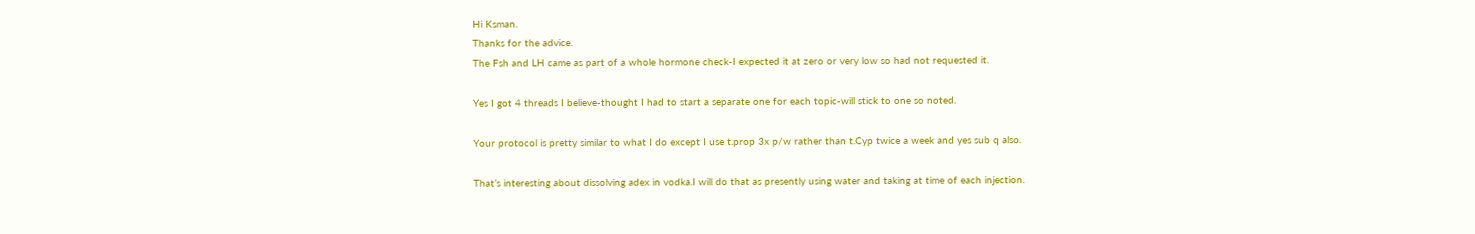Hi Ksman.
Thanks for the advice.
The Fsh and LH came as part of a whole hormone check-I expected it at zero or very low so had not requested it.

Yes I got 4 threads I believe-thought I had to start a separate one for each topic-will stick to one so noted.

Your protocol is pretty similar to what I do except I use t.prop 3x p/w rather than t.Cyp twice a week and yes sub q also.

That’s interesting about dissolving adex in vodka.I will do that as presently using water and taking at time of each injection.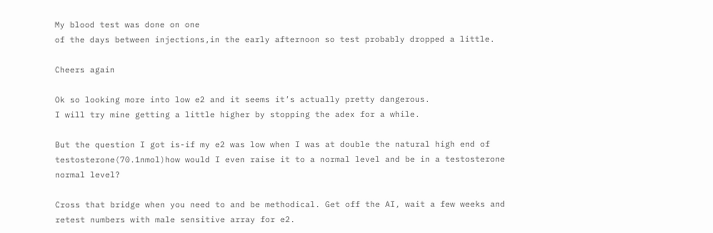My blood test was done on one
of the days between injections,in the early afternoon so test probably dropped a little.

Cheers again

Ok so looking more into low e2 and it seems it’s actually pretty dangerous.
I will try mine getting a little higher by stopping the adex for a while.

But the question I got is-if my e2 was low when I was at double the natural high end of testosterone(70.1nmol)how would I even raise it to a normal level and be in a testosterone normal level?

Cross that bridge when you need to and be methodical. Get off the AI, wait a few weeks and retest numbers with male sensitive array for e2.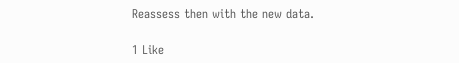Reassess then with the new data.

1 Like